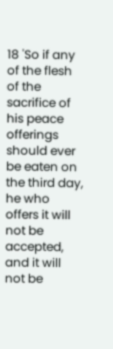18 'So if any of the flesh of the sacrifice of his peace offerings should ever be eaten on the third day, he who offers it will not be accepted, and it will not be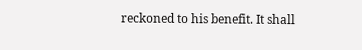reckoned to his benefit. It shall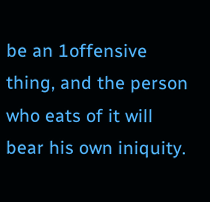be an 1offensive thing, and the person who eats of it will bear his own iniquity.